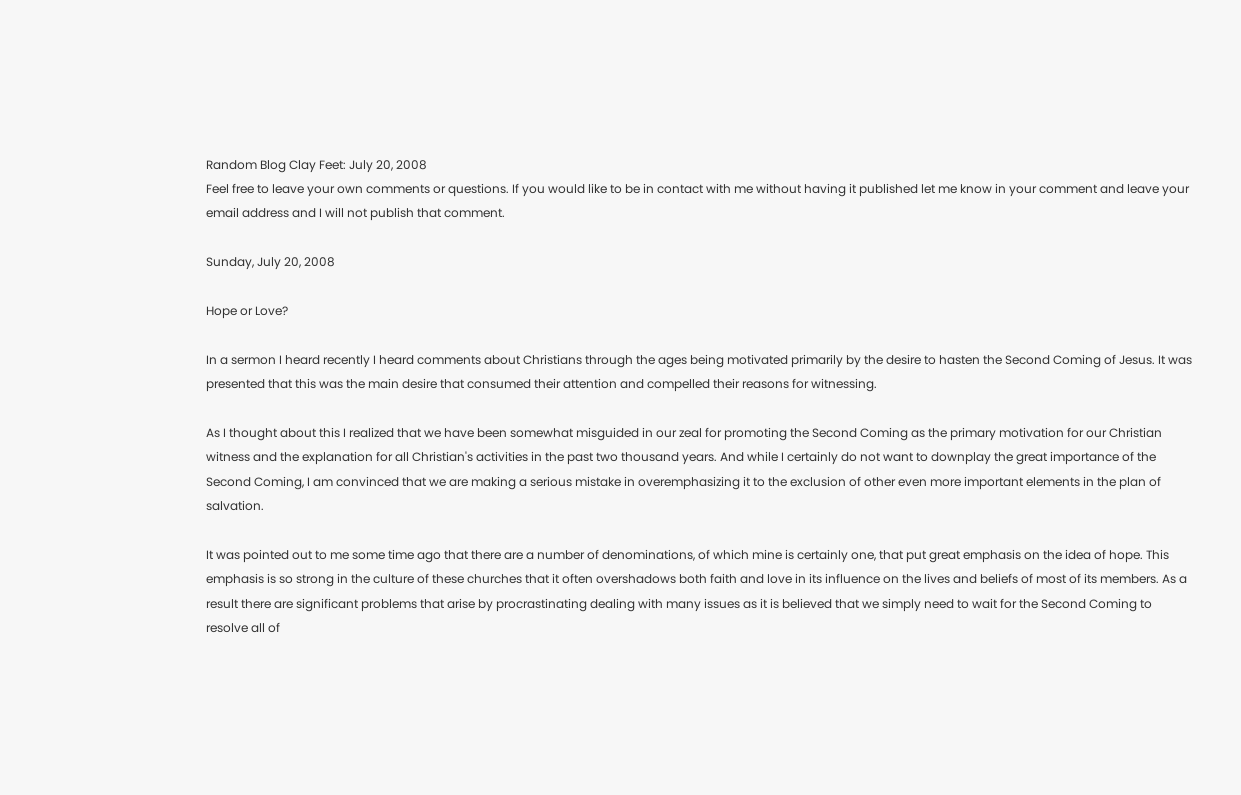Random Blog Clay Feet: July 20, 2008
Feel free to leave your own comments or questions. If you would like to be in contact with me without having it published let me know in your comment and leave your email address and I will not publish that comment.

Sunday, July 20, 2008

Hope or Love?

In a sermon I heard recently I heard comments about Christians through the ages being motivated primarily by the desire to hasten the Second Coming of Jesus. It was presented that this was the main desire that consumed their attention and compelled their reasons for witnessing.

As I thought about this I realized that we have been somewhat misguided in our zeal for promoting the Second Coming as the primary motivation for our Christian witness and the explanation for all Christian's activities in the past two thousand years. And while I certainly do not want to downplay the great importance of the Second Coming, I am convinced that we are making a serious mistake in overemphasizing it to the exclusion of other even more important elements in the plan of salvation.

It was pointed out to me some time ago that there are a number of denominations, of which mine is certainly one, that put great emphasis on the idea of hope. This emphasis is so strong in the culture of these churches that it often overshadows both faith and love in its influence on the lives and beliefs of most of its members. As a result there are significant problems that arise by procrastinating dealing with many issues as it is believed that we simply need to wait for the Second Coming to resolve all of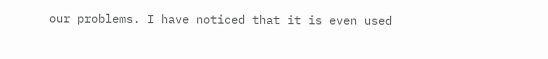our problems. I have noticed that it is even used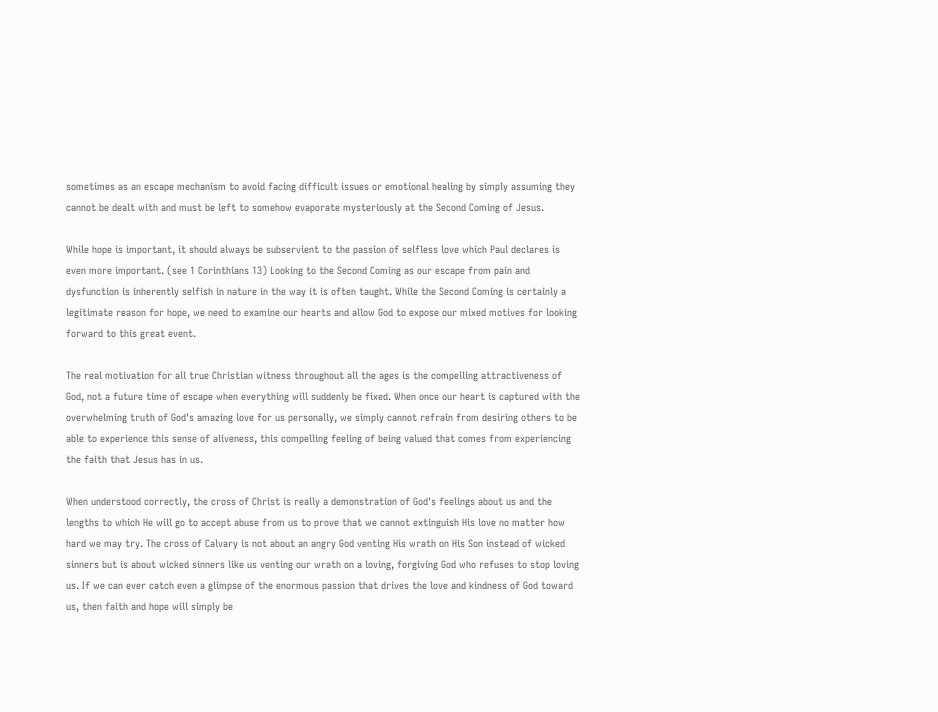sometimes as an escape mechanism to avoid facing difficult issues or emotional healing by simply assuming they cannot be dealt with and must be left to somehow evaporate mysteriously at the Second Coming of Jesus.

While hope is important, it should always be subservient to the passion of selfless love which Paul declares is even more important. (see 1 Corinthians 13) Looking to the Second Coming as our escape from pain and dysfunction is inherently selfish in nature in the way it is often taught. While the Second Coming is certainly a legitimate reason for hope, we need to examine our hearts and allow God to expose our mixed motives for looking forward to this great event.

The real motivation for all true Christian witness throughout all the ages is the compelling attractiveness of God, not a future time of escape when everything will suddenly be fixed. When once our heart is captured with the overwhelming truth of God's amazing love for us personally, we simply cannot refrain from desiring others to be able to experience this sense of aliveness, this compelling feeling of being valued that comes from experiencing the faith that Jesus has in us.

When understood correctly, the cross of Christ is really a demonstration of God's feelings about us and the lengths to which He will go to accept abuse from us to prove that we cannot extinguish His love no matter how hard we may try. The cross of Calvary is not about an angry God venting His wrath on His Son instead of wicked sinners but is about wicked sinners like us venting our wrath on a loving, forgiving God who refuses to stop loving us. If we can ever catch even a glimpse of the enormous passion that drives the love and kindness of God toward us, then faith and hope will simply be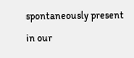spontaneously present in our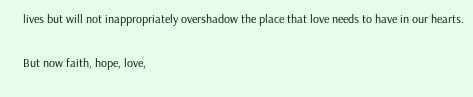lives but will not inappropriately overshadow the place that love needs to have in our hearts.

But now faith, hope, love,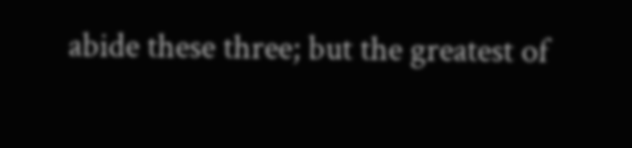abide these three; but the greatest of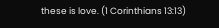these is love. (1 Corinthians 13:13)